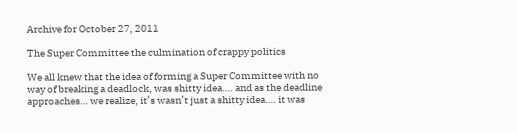Archive for October 27, 2011

The Super Committee the culmination of crappy politics

We all knew that the idea of forming a Super Committee with no way of breaking a deadlock, was shitty idea…. and as the deadline approaches… we realize, it’s wasn’t just a shitty idea…. it was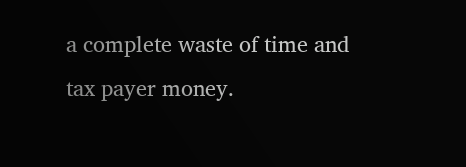a complete waste of time and tax payer money.